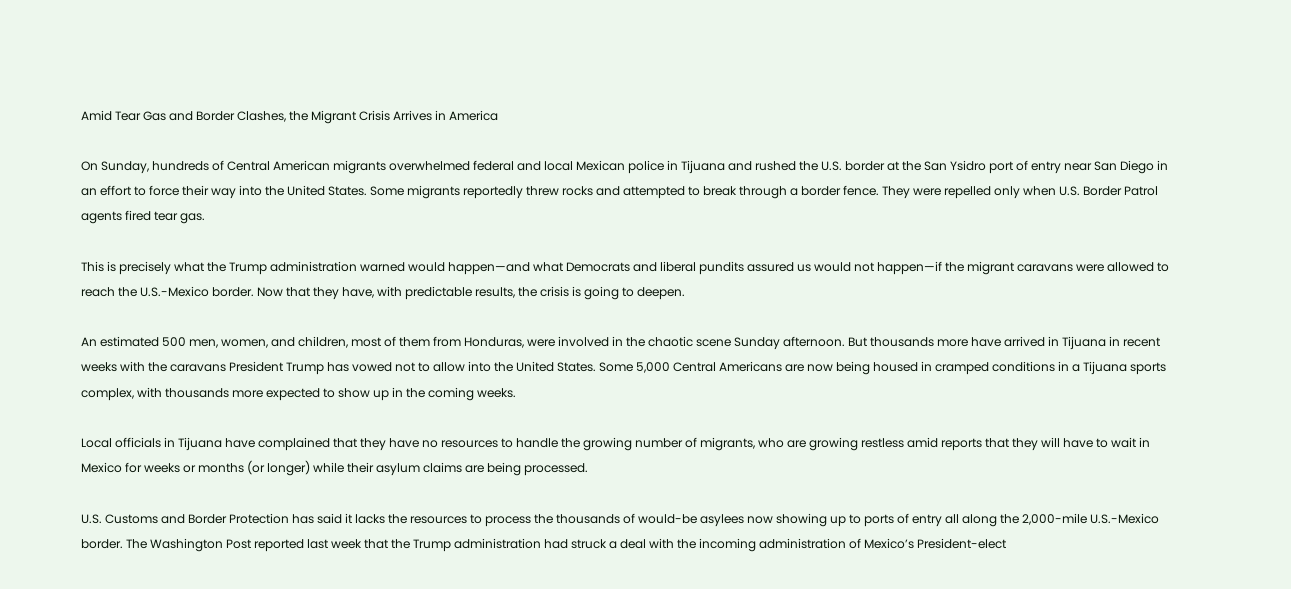Amid Tear Gas and Border Clashes, the Migrant Crisis Arrives in America

On Sunday, hundreds of Central American migrants overwhelmed federal and local Mexican police in Tijuana and rushed the U.S. border at the San Ysidro port of entry near San Diego in an effort to force their way into the United States. Some migrants reportedly threw rocks and attempted to break through a border fence. They were repelled only when U.S. Border Patrol agents fired tear gas.

This is precisely what the Trump administration warned would happen—and what Democrats and liberal pundits assured us would not happen—if the migrant caravans were allowed to reach the U.S.-Mexico border. Now that they have, with predictable results, the crisis is going to deepen.

An estimated 500 men, women, and children, most of them from Honduras, were involved in the chaotic scene Sunday afternoon. But thousands more have arrived in Tijuana in recent weeks with the caravans President Trump has vowed not to allow into the United States. Some 5,000 Central Americans are now being housed in cramped conditions in a Tijuana sports complex, with thousands more expected to show up in the coming weeks.

Local officials in Tijuana have complained that they have no resources to handle the growing number of migrants, who are growing restless amid reports that they will have to wait in Mexico for weeks or months (or longer) while their asylum claims are being processed.

U.S. Customs and Border Protection has said it lacks the resources to process the thousands of would-be asylees now showing up to ports of entry all along the 2,000-mile U.S.-Mexico border. The Washington Post reported last week that the Trump administration had struck a deal with the incoming administration of Mexico’s President-elect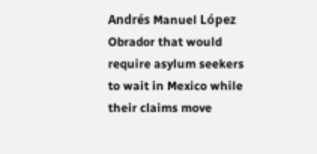Andrés Manuel López Obrador that would require asylum seekers to wait in Mexico while their claims move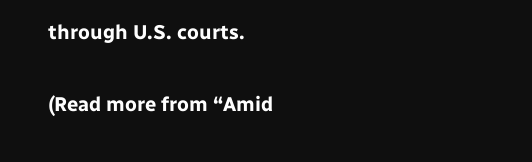through U.S. courts.

(Read more from “Amid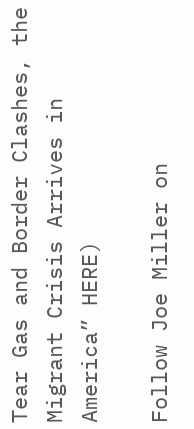Tear Gas and Border Clashes, the Migrant Crisis Arrives in America” HERE)

Follow Joe Miller on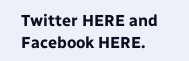Twitter HERE and Facebook HERE.